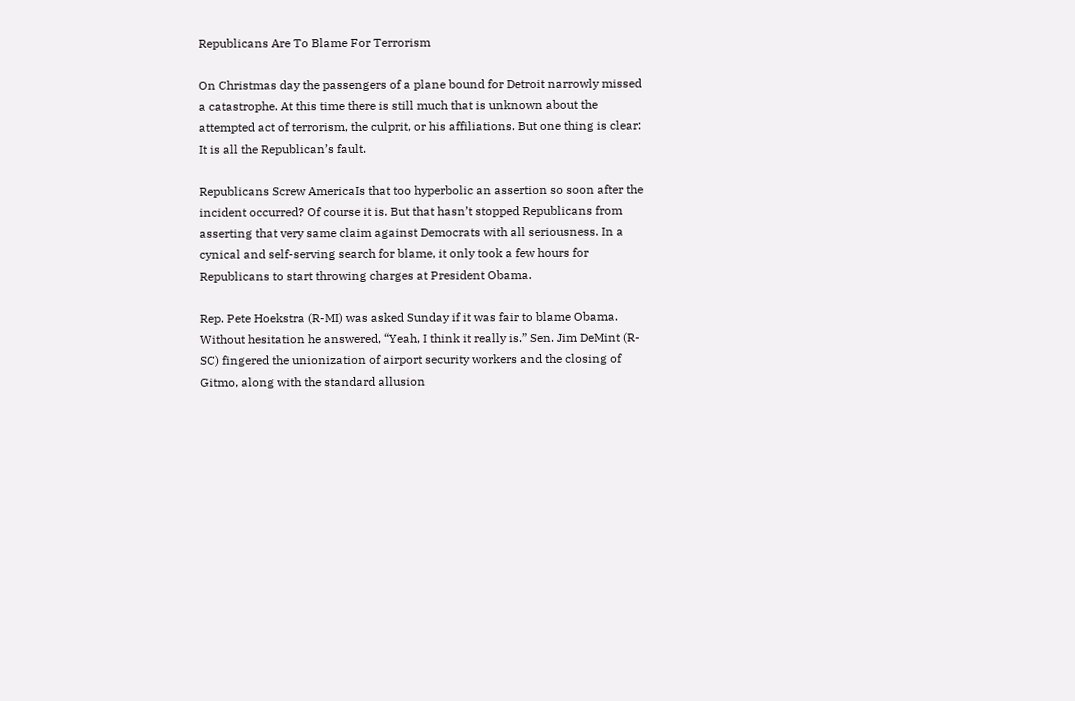Republicans Are To Blame For Terrorism

On Christmas day the passengers of a plane bound for Detroit narrowly missed a catastrophe. At this time there is still much that is unknown about the attempted act of terrorism, the culprit, or his affiliations. But one thing is clear: It is all the Republican’s fault.

Republicans Screw AmericaIs that too hyperbolic an assertion so soon after the incident occurred? Of course it is. But that hasn’t stopped Republicans from asserting that very same claim against Democrats with all seriousness. In a cynical and self-serving search for blame, it only took a few hours for Republicans to start throwing charges at President Obama.

Rep. Pete Hoekstra (R-MI) was asked Sunday if it was fair to blame Obama. Without hesitation he answered, “Yeah, I think it really is.” Sen. Jim DeMint (R-SC) fingered the unionization of airport security workers and the closing of Gitmo, along with the standard allusion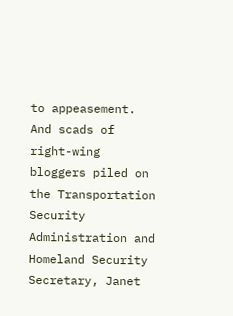to appeasement. And scads of right-wing bloggers piled on the Transportation Security Administration and Homeland Security Secretary, Janet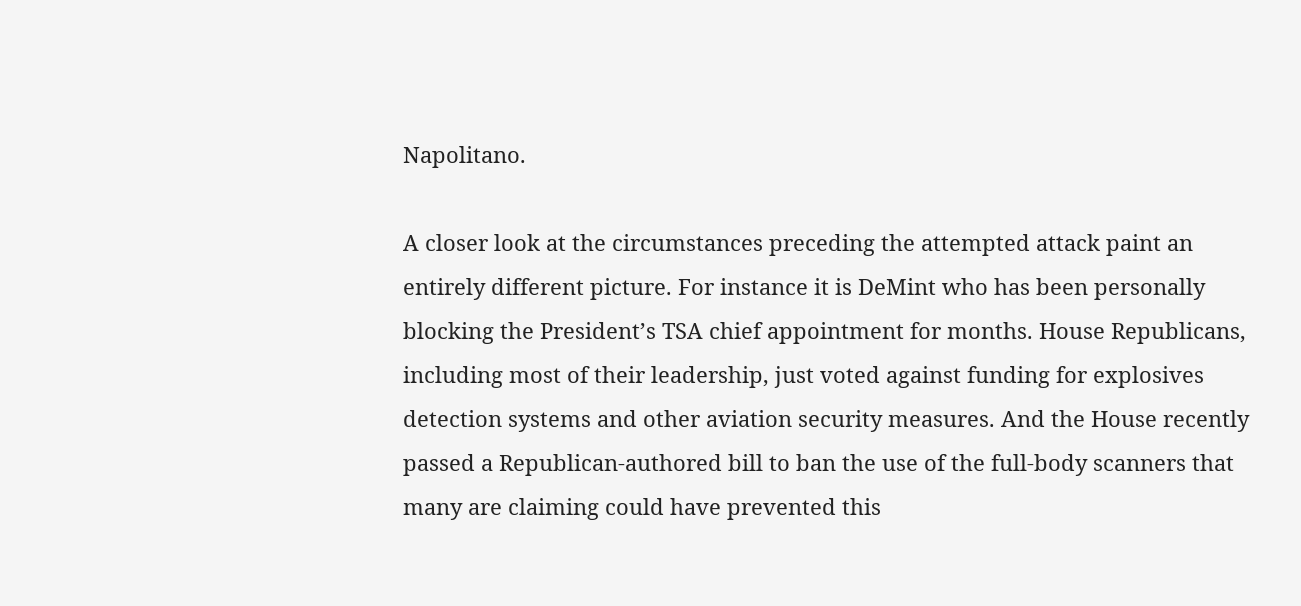Napolitano.

A closer look at the circumstances preceding the attempted attack paint an entirely different picture. For instance it is DeMint who has been personally blocking the President’s TSA chief appointment for months. House Republicans, including most of their leadership, just voted against funding for explosives detection systems and other aviation security measures. And the House recently passed a Republican-authored bill to ban the use of the full-body scanners that many are claiming could have prevented this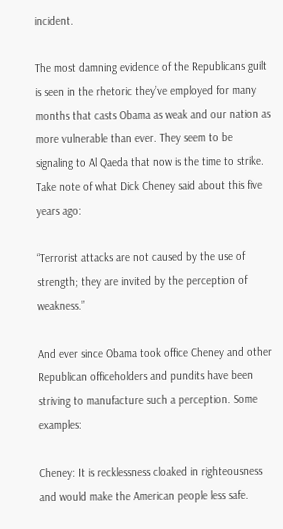incident.

The most damning evidence of the Republicans guilt is seen in the rhetoric they’ve employed for many months that casts Obama as weak and our nation as more vulnerable than ever. They seem to be signaling to Al Qaeda that now is the time to strike. Take note of what Dick Cheney said about this five years ago:

“Terrorist attacks are not caused by the use of strength; they are invited by the perception of weakness.”

And ever since Obama took office Cheney and other Republican officeholders and pundits have been striving to manufacture such a perception. Some examples:

Cheney: It is recklessness cloaked in righteousness and would make the American people less safe.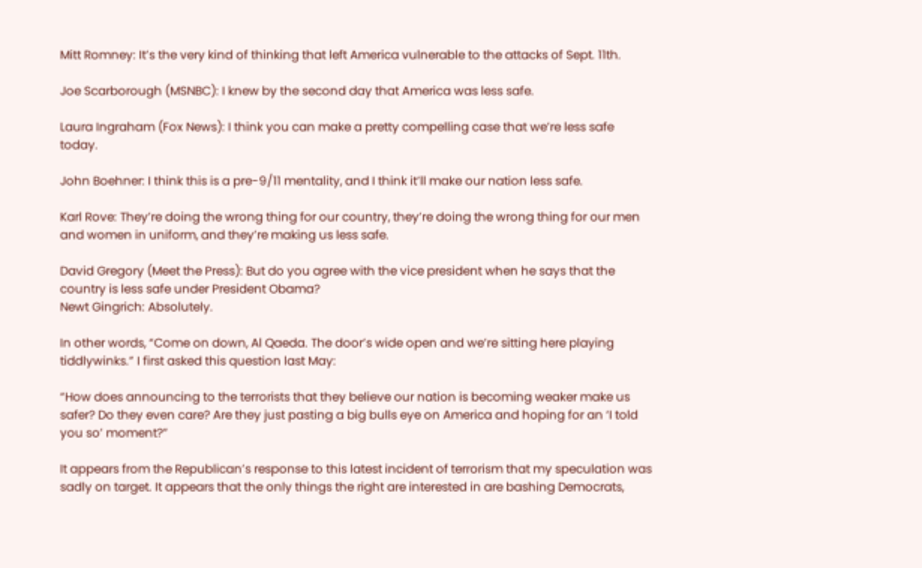Mitt Romney: It’s the very kind of thinking that left America vulnerable to the attacks of Sept. 11th.

Joe Scarborough (MSNBC): I knew by the second day that America was less safe.

Laura Ingraham (Fox News): I think you can make a pretty compelling case that we’re less safe today.

John Boehner: I think this is a pre-9/11 mentality, and I think it’ll make our nation less safe.

Karl Rove: They’re doing the wrong thing for our country, they’re doing the wrong thing for our men and women in uniform, and they’re making us less safe.

David Gregory (Meet the Press): But do you agree with the vice president when he says that the country is less safe under President Obama?
Newt Gingrich: Absolutely.

In other words, “Come on down, Al Qaeda. The door’s wide open and we’re sitting here playing tiddlywinks.” I first asked this question last May:

“How does announcing to the terrorists that they believe our nation is becoming weaker make us safer? Do they even care? Are they just pasting a big bulls eye on America and hoping for an ‘I told you so’ moment?”

It appears from the Republican’s response to this latest incident of terrorism that my speculation was sadly on target. It appears that the only things the right are interested in are bashing Democrats,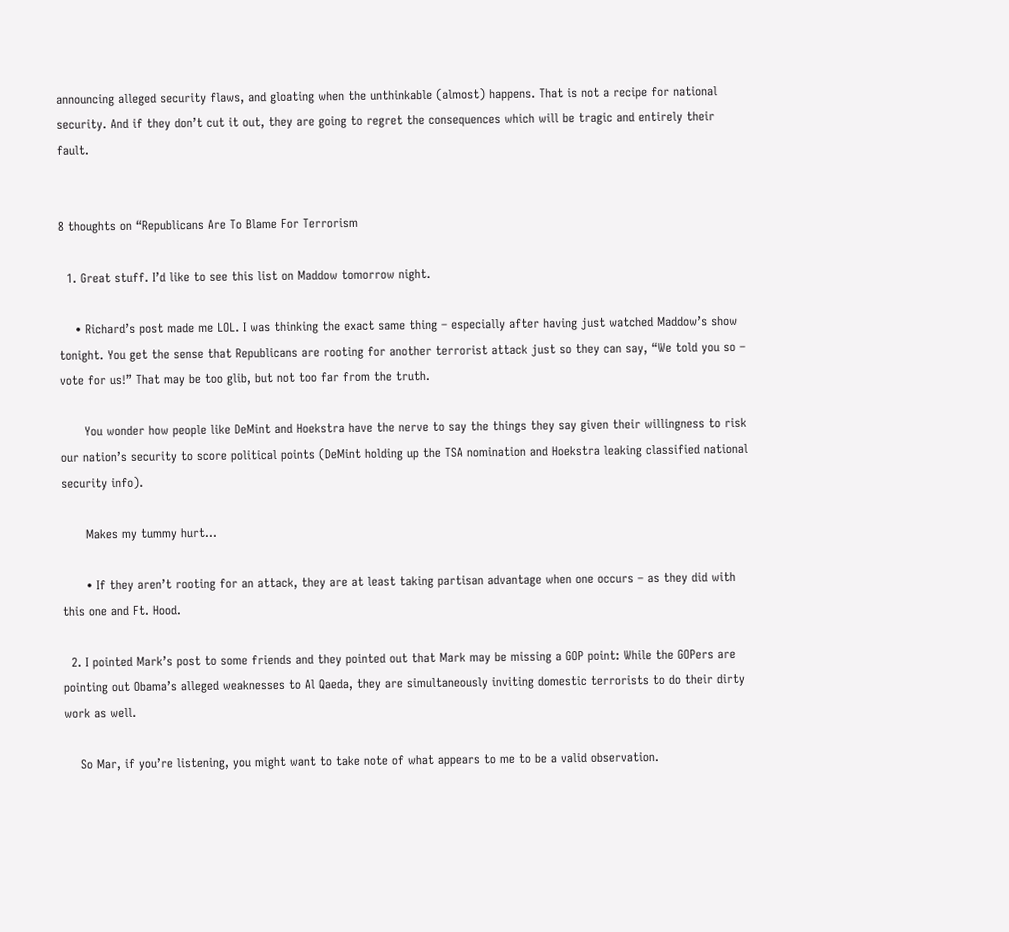announcing alleged security flaws, and gloating when the unthinkable (almost) happens. That is not a recipe for national security. And if they don’t cut it out, they are going to regret the consequences which will be tragic and entirely their fault.


8 thoughts on “Republicans Are To Blame For Terrorism

  1. Great stuff. I’d like to see this list on Maddow tomorrow night.

    • Richard’s post made me LOL. I was thinking the exact same thing – especially after having just watched Maddow’s show tonight. You get the sense that Republicans are rooting for another terrorist attack just so they can say, “We told you so – vote for us!” That may be too glib, but not too far from the truth.

      You wonder how people like DeMint and Hoekstra have the nerve to say the things they say given their willingness to risk our nation’s security to score political points (DeMint holding up the TSA nomination and Hoekstra leaking classified national security info).

      Makes my tummy hurt…

      • If they aren’t rooting for an attack, they are at least taking partisan advantage when one occurs – as they did with this one and Ft. Hood.

  2. I pointed Mark’s post to some friends and they pointed out that Mark may be missing a GOP point: While the GOPers are pointing out Obama’s alleged weaknesses to Al Qaeda, they are simultaneously inviting domestic terrorists to do their dirty work as well.

    So Mar, if you’re listening, you might want to take note of what appears to me to be a valid observation.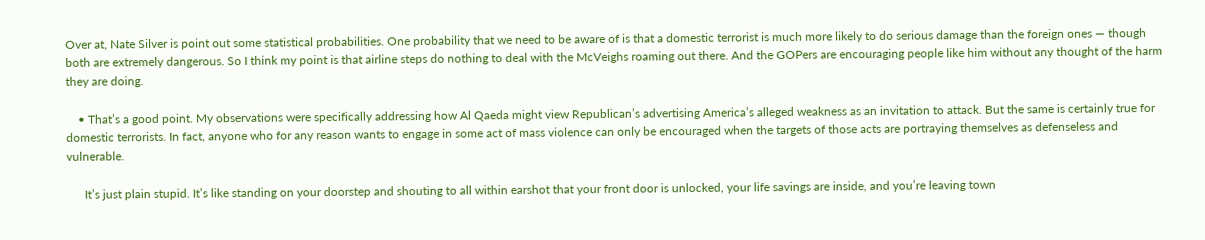Over at, Nate Silver is point out some statistical probabilities. One probability that we need to be aware of is that a domestic terrorist is much more likely to do serious damage than the foreign ones — though both are extremely dangerous. So I think my point is that airline steps do nothing to deal with the McVeighs roaming out there. And the GOPers are encouraging people like him without any thought of the harm they are doing.

    • That’s a good point. My observations were specifically addressing how Al Qaeda might view Republican’s advertising America’s alleged weakness as an invitation to attack. But the same is certainly true for domestic terrorists. In fact, anyone who for any reason wants to engage in some act of mass violence can only be encouraged when the targets of those acts are portraying themselves as defenseless and vulnerable.

      It’s just plain stupid. It’s like standing on your doorstep and shouting to all within earshot that your front door is unlocked, your life savings are inside, and you’re leaving town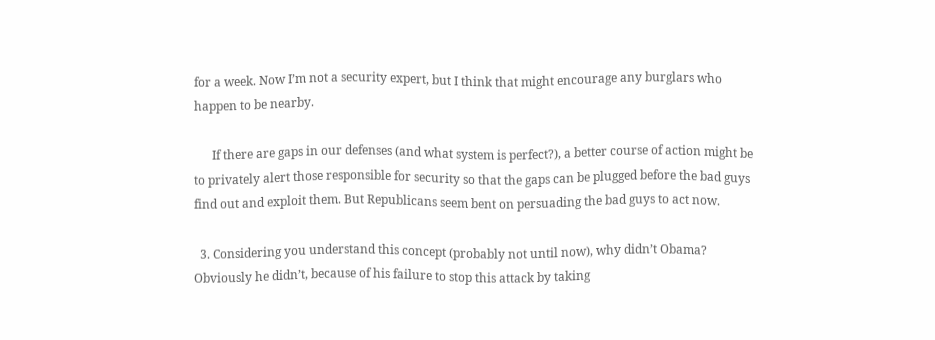for a week. Now I’m not a security expert, but I think that might encourage any burglars who happen to be nearby.

      If there are gaps in our defenses (and what system is perfect?), a better course of action might be to privately alert those responsible for security so that the gaps can be plugged before the bad guys find out and exploit them. But Republicans seem bent on persuading the bad guys to act now.

  3. Considering you understand this concept (probably not until now), why didn’t Obama? Obviously he didn’t, because of his failure to stop this attack by taking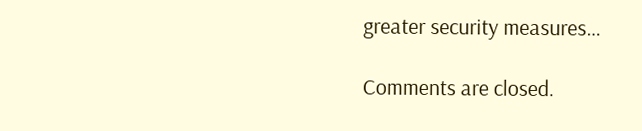greater security measures…

Comments are closed.